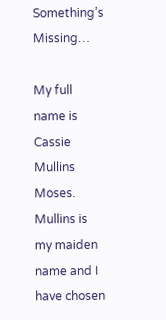Something’s Missing…

My full name is Cassie Mullins Moses. Mullins is my maiden name and I have chosen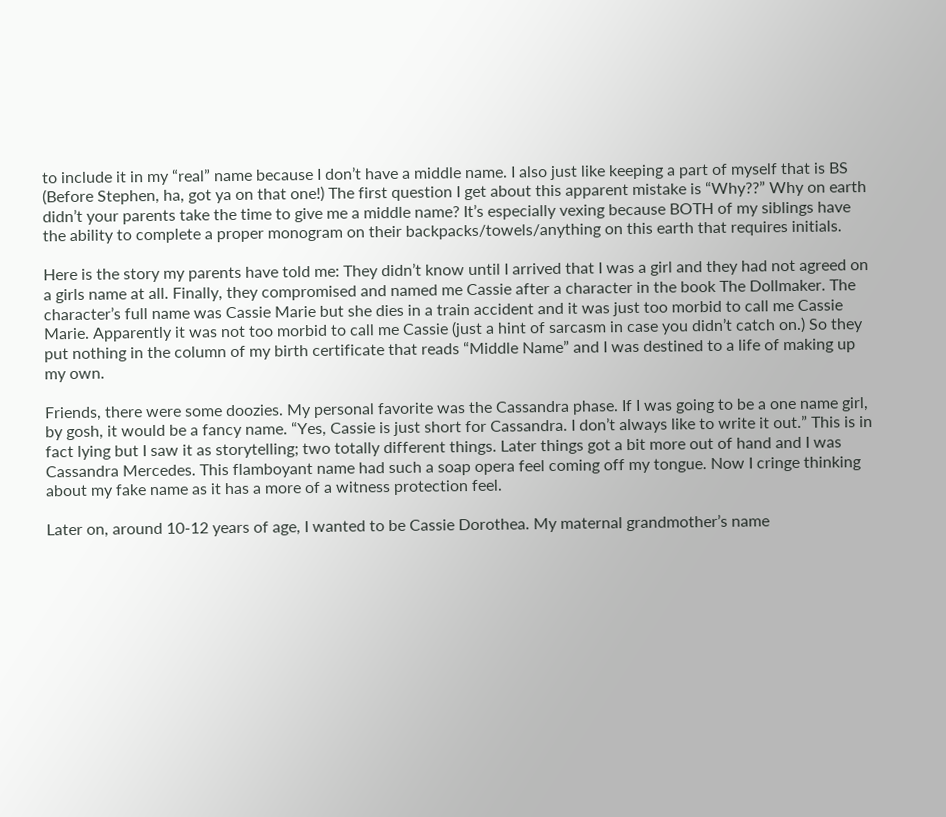to include it in my “real” name because I don’t have a middle name. I also just like keeping a part of myself that is BS (Before Stephen, ha, got ya on that one!) The first question I get about this apparent mistake is “Why??” Why on earth didn’t your parents take the time to give me a middle name? It’s especially vexing because BOTH of my siblings have the ability to complete a proper monogram on their backpacks/towels/anything on this earth that requires initials.

Here is the story my parents have told me: They didn’t know until I arrived that I was a girl and they had not agreed on a girls name at all. Finally, they compromised and named me Cassie after a character in the book The Dollmaker. The character’s full name was Cassie Marie but she dies in a train accident and it was just too morbid to call me Cassie Marie. Apparently it was not too morbid to call me Cassie (just a hint of sarcasm in case you didn’t catch on.) So they put nothing in the column of my birth certificate that reads “Middle Name” and I was destined to a life of making up my own.

Friends, there were some doozies. My personal favorite was the Cassandra phase. If I was going to be a one name girl, by gosh, it would be a fancy name. “Yes, Cassie is just short for Cassandra. I don’t always like to write it out.” This is in fact lying but I saw it as storytelling; two totally different things. Later things got a bit more out of hand and I was Cassandra Mercedes. This flamboyant name had such a soap opera feel coming off my tongue. Now I cringe thinking about my fake name as it has a more of a witness protection feel.

Later on, around 10-12 years of age, I wanted to be Cassie Dorothea. My maternal grandmother’s name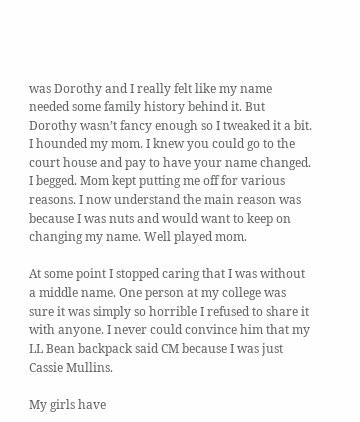was Dorothy and I really felt like my name needed some family history behind it. But Dorothy wasn’t fancy enough so I tweaked it a bit. I hounded my mom. I knew you could go to the court house and pay to have your name changed. I begged. Mom kept putting me off for various reasons. I now understand the main reason was because I was nuts and would want to keep on changing my name. Well played mom.

At some point I stopped caring that I was without a middle name. One person at my college was sure it was simply so horrible I refused to share it with anyone. I never could convince him that my LL Bean backpack said CM because I was just Cassie Mullins.

My girls have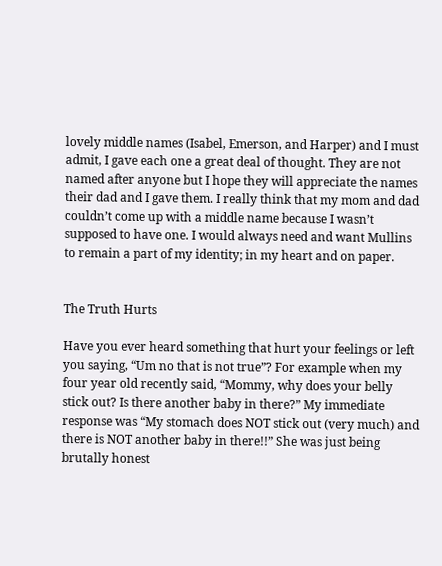lovely middle names (Isabel, Emerson, and Harper) and I must admit, I gave each one a great deal of thought. They are not named after anyone but I hope they will appreciate the names their dad and I gave them. I really think that my mom and dad couldn’t come up with a middle name because I wasn’t supposed to have one. I would always need and want Mullins to remain a part of my identity; in my heart and on paper.


The Truth Hurts

Have you ever heard something that hurt your feelings or left you saying, “Um no that is not true”? For example when my four year old recently said, “Mommy, why does your belly stick out? Is there another baby in there?” My immediate response was “My stomach does NOT stick out (very much) and there is NOT another baby in there!!” She was just being brutally honest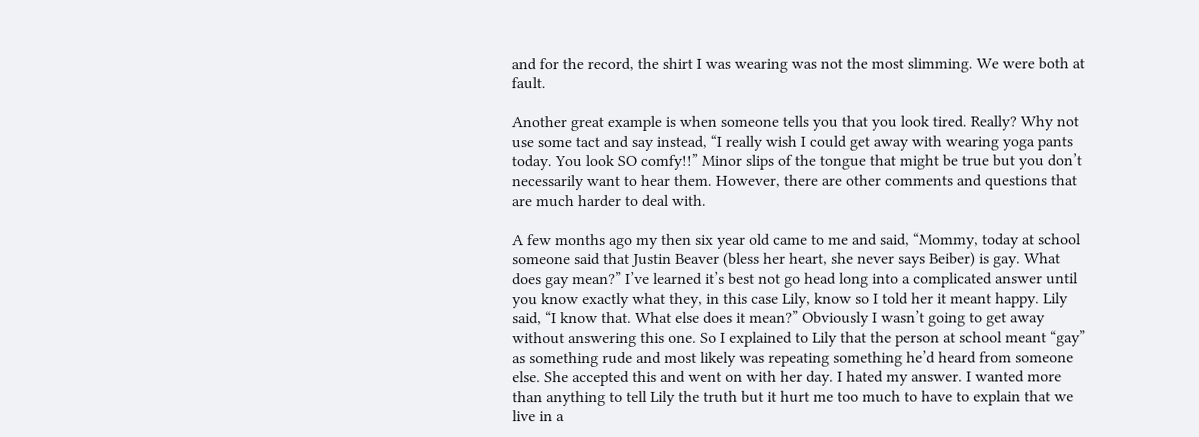and for the record, the shirt I was wearing was not the most slimming. We were both at fault.

Another great example is when someone tells you that you look tired. Really? Why not use some tact and say instead, “I really wish I could get away with wearing yoga pants today. You look SO comfy!!” Minor slips of the tongue that might be true but you don’t necessarily want to hear them. However, there are other comments and questions that are much harder to deal with.

A few months ago my then six year old came to me and said, “Mommy, today at school someone said that Justin Beaver (bless her heart, she never says Beiber) is gay. What does gay mean?” I’ve learned it’s best not go head long into a complicated answer until you know exactly what they, in this case Lily, know so I told her it meant happy. Lily said, “I know that. What else does it mean?” Obviously I wasn’t going to get away without answering this one. So I explained to Lily that the person at school meant “gay” as something rude and most likely was repeating something he’d heard from someone else. She accepted this and went on with her day. I hated my answer. I wanted more than anything to tell Lily the truth but it hurt me too much to have to explain that we live in a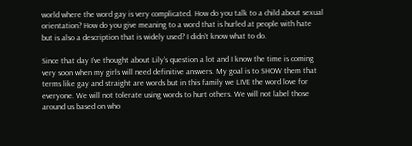world where the word gay is very complicated. How do you talk to a child about sexual orientation? How do you give meaning to a word that is hurled at people with hate but is also a description that is widely used? I didn’t know what to do.

Since that day I’ve thought about Lily’s question a lot and I know the time is coming very soon when my girls will need definitive answers. My goal is to SHOW them that terms like gay and straight are words but in this family we LIVE the word love for everyone. We will not tolerate using words to hurt others. We will not label those around us based on who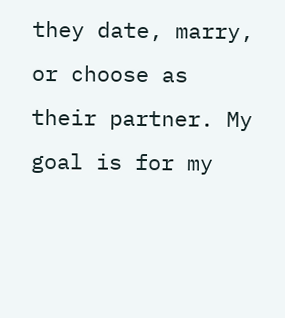they date, marry, or choose as their partner. My goal is for my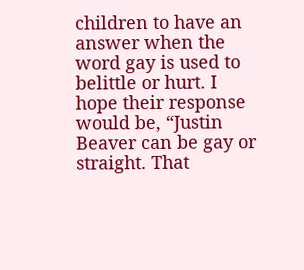children to have an answer when the word gay is used to belittle or hurt. I hope their response would be, “Justin Beaver can be gay or straight. That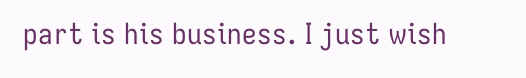part is his business. I just wish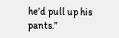he’d pull up his pants.”